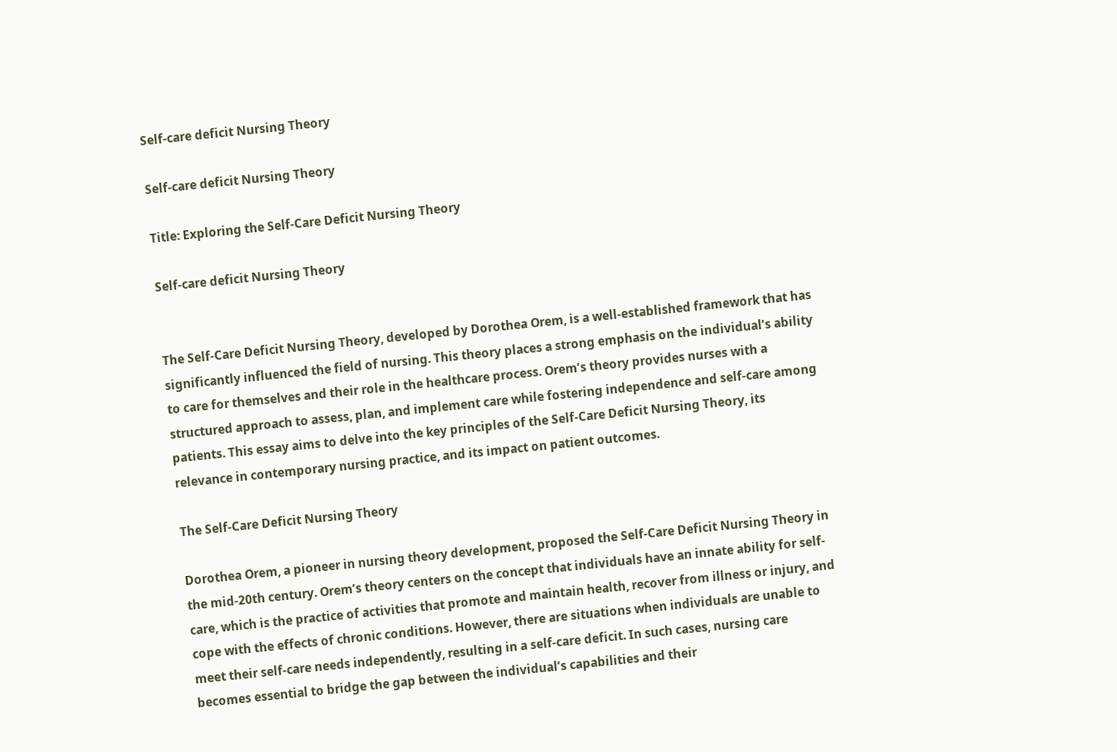Self-care deficit Nursing Theory

Self-care deficit Nursing Theory

Title: Exploring the Self-Care Deficit Nursing Theory

Self-care deficit Nursing Theory


The Self-Care Deficit Nursing Theory, developed by Dorothea Orem, is a well-established framework that has significantly influenced the field of nursing. This theory places a strong emphasis on the individual’s ability to care for themselves and their role in the healthcare process. Orem’s theory provides nurses with a structured approach to assess, plan, and implement care while fostering independence and self-care among patients. This essay aims to delve into the key principles of the Self-Care Deficit Nursing Theory, its relevance in contemporary nursing practice, and its impact on patient outcomes.

The Self-Care Deficit Nursing Theory

Dorothea Orem, a pioneer in nursing theory development, proposed the Self-Care Deficit Nursing Theory in the mid-20th century. Orem’s theory centers on the concept that individuals have an innate ability for self-care, which is the practice of activities that promote and maintain health, recover from illness or injury, and cope with the effects of chronic conditions. However, there are situations when individuals are unable to meet their self-care needs independently, resulting in a self-care deficit. In such cases, nursing care becomes essential to bridge the gap between the individual’s capabilities and their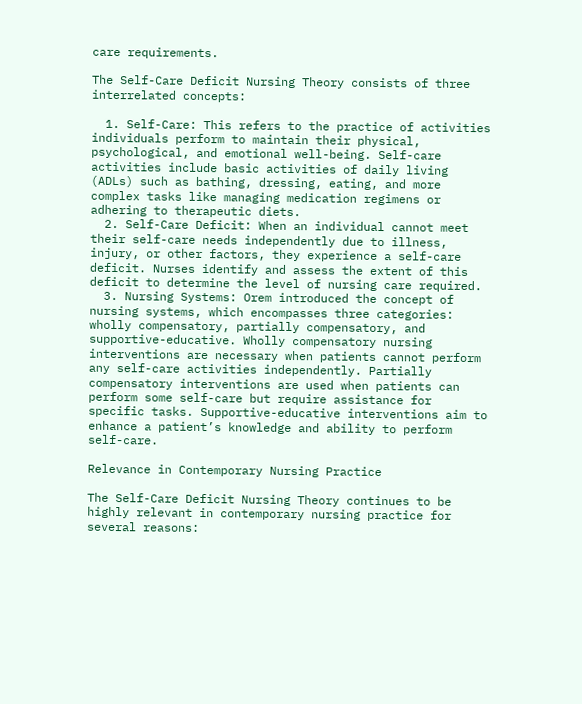care requirements.

The Self-Care Deficit Nursing Theory consists of three interrelated concepts:

  1. Self-Care: This refers to the practice of activities individuals perform to maintain their physical, psychological, and emotional well-being. Self-care activities include basic activities of daily living (ADLs) such as bathing, dressing, eating, and more complex tasks like managing medication regimens or adhering to therapeutic diets.
  2. Self-Care Deficit: When an individual cannot meet their self-care needs independently due to illness, injury, or other factors, they experience a self-care deficit. Nurses identify and assess the extent of this deficit to determine the level of nursing care required.
  3. Nursing Systems: Orem introduced the concept of nursing systems, which encompasses three categories: wholly compensatory, partially compensatory, and supportive-educative. Wholly compensatory nursing interventions are necessary when patients cannot perform any self-care activities independently. Partially compensatory interventions are used when patients can perform some self-care but require assistance for specific tasks. Supportive-educative interventions aim to enhance a patient’s knowledge and ability to perform self-care.

Relevance in Contemporary Nursing Practice

The Self-Care Deficit Nursing Theory continues to be highly relevant in contemporary nursing practice for several reasons: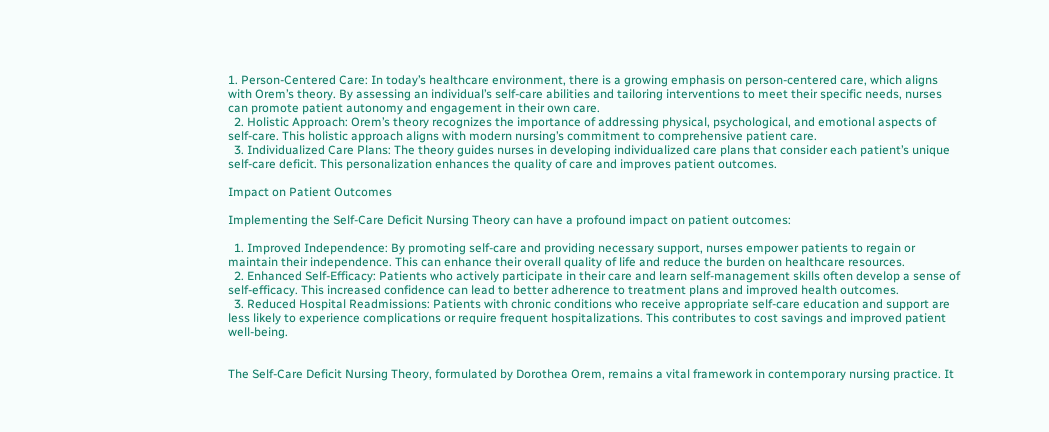1. Person-Centered Care: In today’s healthcare environment, there is a growing emphasis on person-centered care, which aligns with Orem’s theory. By assessing an individual’s self-care abilities and tailoring interventions to meet their specific needs, nurses can promote patient autonomy and engagement in their own care.
  2. Holistic Approach: Orem’s theory recognizes the importance of addressing physical, psychological, and emotional aspects of self-care. This holistic approach aligns with modern nursing’s commitment to comprehensive patient care.
  3. Individualized Care Plans: The theory guides nurses in developing individualized care plans that consider each patient’s unique self-care deficit. This personalization enhances the quality of care and improves patient outcomes.

Impact on Patient Outcomes

Implementing the Self-Care Deficit Nursing Theory can have a profound impact on patient outcomes:

  1. Improved Independence: By promoting self-care and providing necessary support, nurses empower patients to regain or maintain their independence. This can enhance their overall quality of life and reduce the burden on healthcare resources.
  2. Enhanced Self-Efficacy: Patients who actively participate in their care and learn self-management skills often develop a sense of self-efficacy. This increased confidence can lead to better adherence to treatment plans and improved health outcomes.
  3. Reduced Hospital Readmissions: Patients with chronic conditions who receive appropriate self-care education and support are less likely to experience complications or require frequent hospitalizations. This contributes to cost savings and improved patient well-being.


The Self-Care Deficit Nursing Theory, formulated by Dorothea Orem, remains a vital framework in contemporary nursing practice. It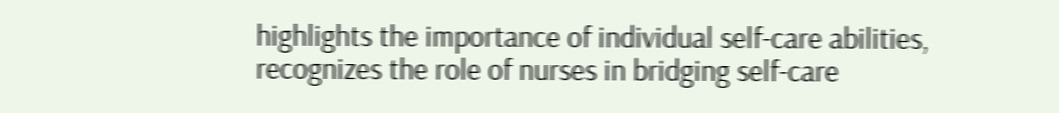highlights the importance of individual self-care abilities, recognizes the role of nurses in bridging self-care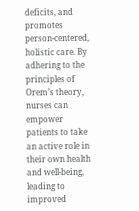deficits, and promotes person-centered, holistic care. By adhering to the principles of Orem’s theory, nurses can empower patients to take an active role in their own health and well-being, leading to improved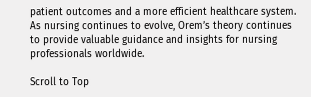patient outcomes and a more efficient healthcare system. As nursing continues to evolve, Orem’s theory continues to provide valuable guidance and insights for nursing professionals worldwide.

Scroll to Top